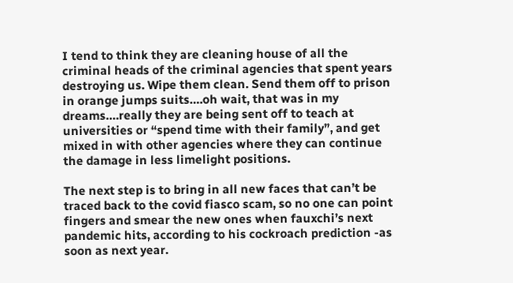I tend to think they are cleaning house of all the criminal heads of the criminal agencies that spent years destroying us. Wipe them clean. Send them off to prison in orange jumps suits….oh wait, that was in my dreams….really they are being sent off to teach at universities or “spend time with their family”, and get mixed in with other agencies where they can continue the damage in less limelight positions.

The next step is to bring in all new faces that can’t be traced back to the covid fiasco scam, so no one can point fingers and smear the new ones when fauxchi’s next pandemic hits, according to his cockroach prediction -as soon as next year.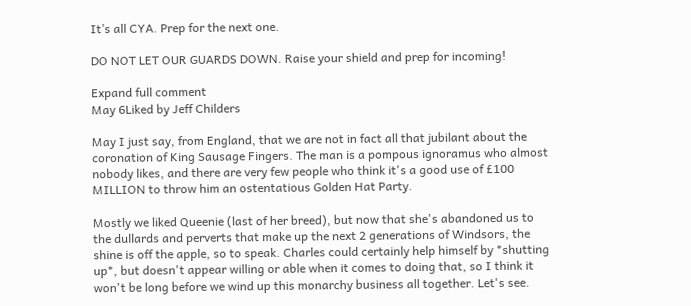It’s all CYA. Prep for the next one.

DO NOT LET OUR GUARDS DOWN. Raise your shield and prep for incoming!

Expand full comment
May 6Liked by Jeff Childers

May I just say, from England, that we are not in fact all that jubilant about the coronation of King Sausage Fingers. The man is a pompous ignoramus who almost nobody likes, and there are very few people who think it's a good use of £100 MILLION to throw him an ostentatious Golden Hat Party.

Mostly we liked Queenie (last of her breed), but now that she's abandoned us to the dullards and perverts that make up the next 2 generations of Windsors, the shine is off the apple, so to speak. Charles could certainly help himself by *shutting up*, but doesn't appear willing or able when it comes to doing that, so I think it won't be long before we wind up this monarchy business all together. Let's see.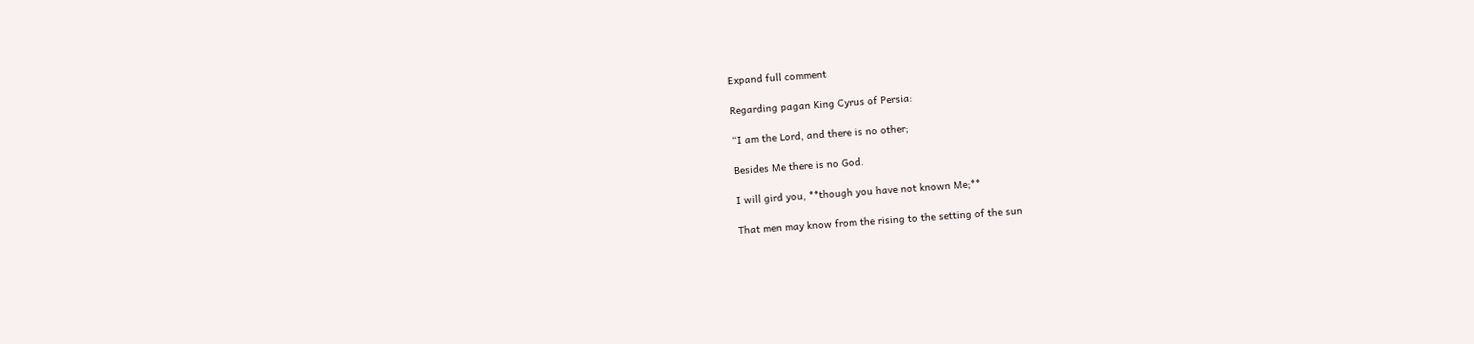Expand full comment

Regarding pagan King Cyrus of Persia:

“I am the Lord, and there is no other;

Besides Me there is no God.

I will gird you, **though you have not known Me;**

That men may know from the rising to the setting of the sun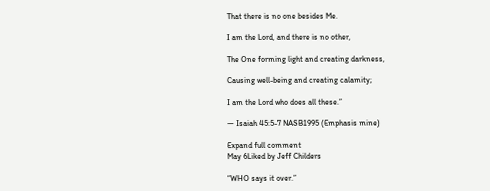That there is no one besides Me.

I am the Lord, and there is no other,

The One forming light and creating darkness,

Causing well-being and creating calamity;

I am the Lord who does all these.”

— Isaiah 45:5-7 NASB1995 (Emphasis mine)

Expand full comment
May 6Liked by Jeff Childers

“WHO says it over.”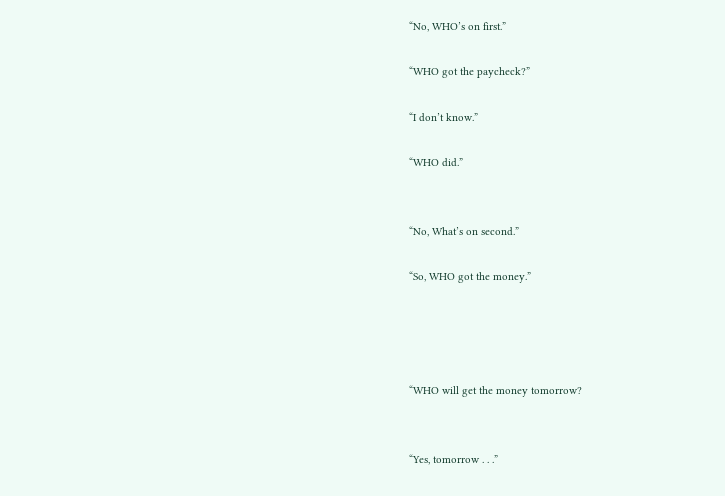“No, WHO’s on first.”

“WHO got the paycheck?”

“I don’t know.”

“WHO did.”


“No, What’s on second.”

“So, WHO got the money.”




“WHO will get the money tomorrow?


“Yes, tomorrow . . .”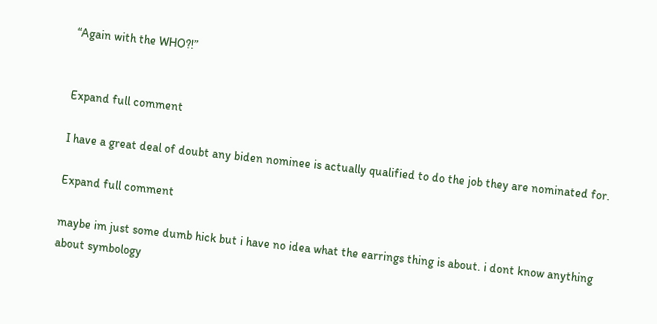“Again with the WHO?!”


Expand full comment

I have a great deal of doubt any biden nominee is actually qualified to do the job they are nominated for.

Expand full comment

maybe im just some dumb hick but i have no idea what the earrings thing is about. i dont know anything about symbology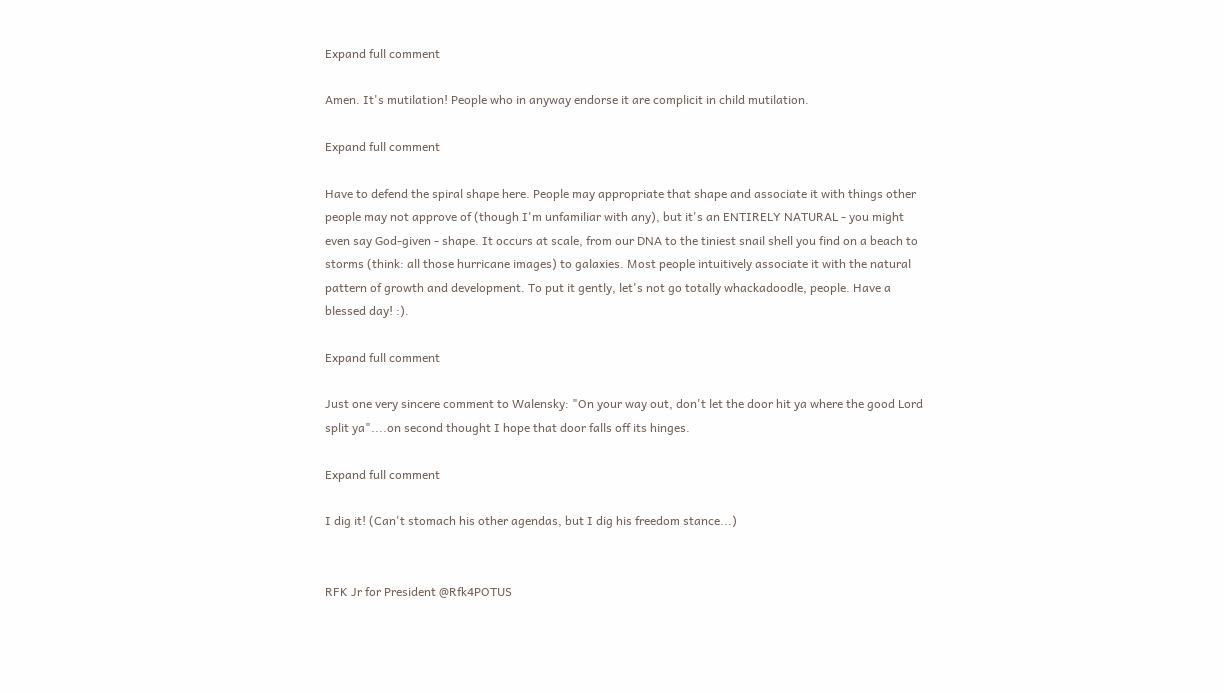Expand full comment

Amen. It's mutilation! People who in anyway endorse it are complicit in child mutilation.

Expand full comment

Have to defend the spiral shape here. People may appropriate that shape and associate it with things other people may not approve of (though I'm unfamiliar with any), but it's an ENTIRELY NATURAL - you might even say God-given - shape. It occurs at scale, from our DNA to the tiniest snail shell you find on a beach to storms (think: all those hurricane images) to galaxies. Most people intuitively associate it with the natural pattern of growth and development. To put it gently, let's not go totally whackadoodle, people. Have a blessed day! :).

Expand full comment

Just one very sincere comment to Walensky: "On your way out, don't let the door hit ya where the good Lord split ya"....on second thought I hope that door falls off its hinges.

Expand full comment

I dig it! (Can't stomach his other agendas, but I dig his freedom stance...)


RFK Jr for President @Rfk4POTUS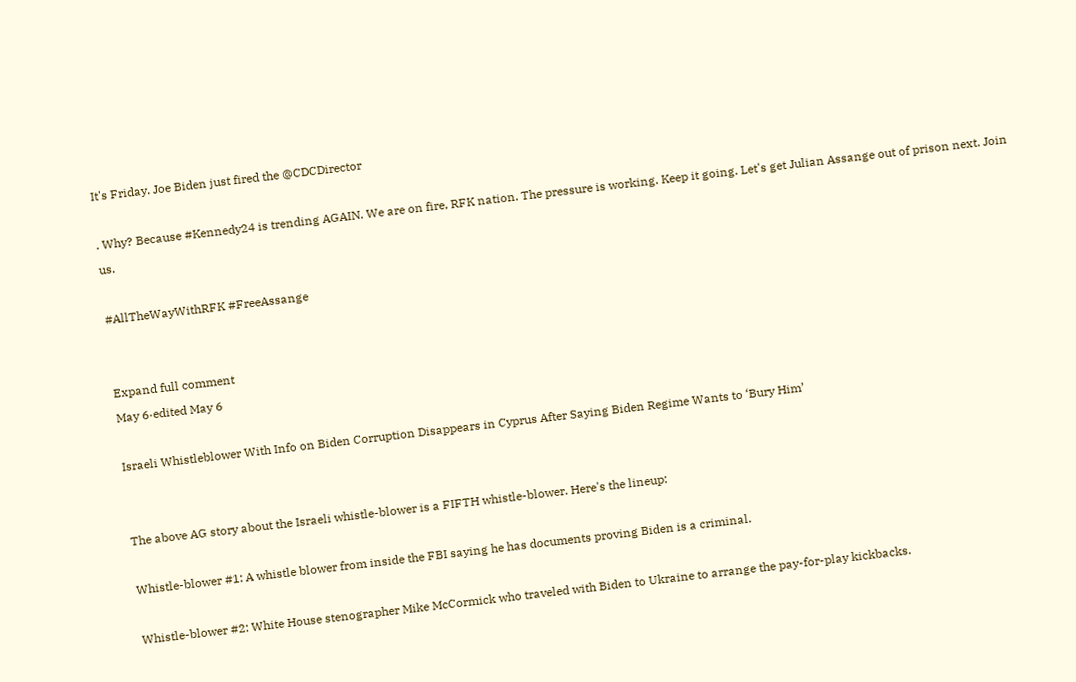It's Friday. Joe Biden just fired the @CDCDirector

. Why? Because #Kennedy24 is trending AGAIN. We are on fire, RFK nation. The pressure is working. Keep it going. Let's get Julian Assange out of prison next. Join us.

#AllTheWayWithRFK #FreeAssange


Expand full comment
May 6·edited May 6

Israeli Whistleblower With Info on Biden Corruption Disappears in Cyprus After Saying Biden Regime Wants to ‘Bury Him’


The above AG story about the Israeli whistle-blower is a FIFTH whistle-blower. Here's the lineup:

Whistle-blower #1: A whistle blower from inside the FBI saying he has documents proving Biden is a criminal.

Whistle-blower #2: White House stenographer Mike McCormick who traveled with Biden to Ukraine to arrange the pay-for-play kickbacks.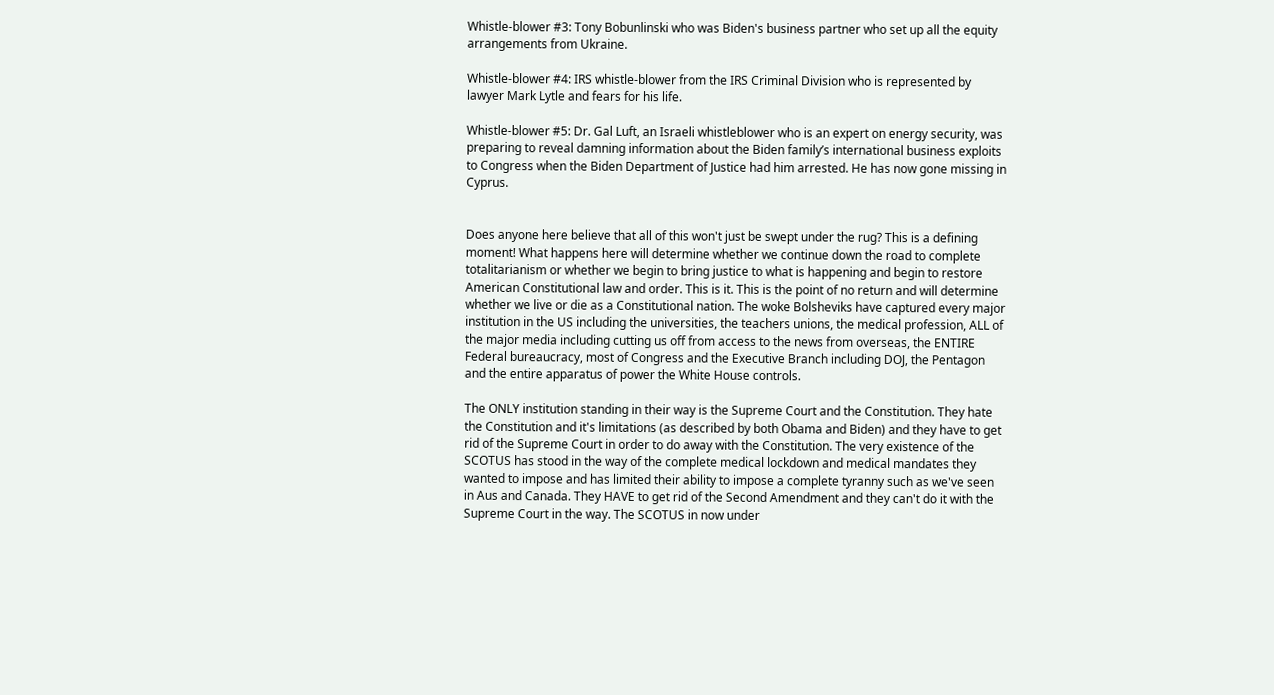Whistle-blower #3: Tony Bobunlinski who was Biden's business partner who set up all the equity arrangements from Ukraine.

Whistle-blower #4: IRS whistle-blower from the IRS Criminal Division who is represented by lawyer Mark Lytle and fears for his life.

Whistle-blower #5: Dr. Gal Luft, an Israeli whistleblower who is an expert on energy security, was preparing to reveal damning information about the Biden family’s international business exploits to Congress when the Biden Department of Justice had him arrested. He has now gone missing in Cyprus.


Does anyone here believe that all of this won't just be swept under the rug? This is a defining moment! What happens here will determine whether we continue down the road to complete totalitarianism or whether we begin to bring justice to what is happening and begin to restore American Constitutional law and order. This is it. This is the point of no return and will determine whether we live or die as a Constitutional nation. The woke Bolsheviks have captured every major institution in the US including the universities, the teachers unions, the medical profession, ALL of the major media including cutting us off from access to the news from overseas, the ENTIRE Federal bureaucracy, most of Congress and the Executive Branch including DOJ, the Pentagon and the entire apparatus of power the White House controls.

The ONLY institution standing in their way is the Supreme Court and the Constitution. They hate the Constitution and it's limitations (as described by both Obama and Biden) and they have to get rid of the Supreme Court in order to do away with the Constitution. The very existence of the SCOTUS has stood in the way of the complete medical lockdown and medical mandates they wanted to impose and has limited their ability to impose a complete tyranny such as we've seen in Aus and Canada. They HAVE to get rid of the Second Amendment and they can't do it with the Supreme Court in the way. The SCOTUS in now under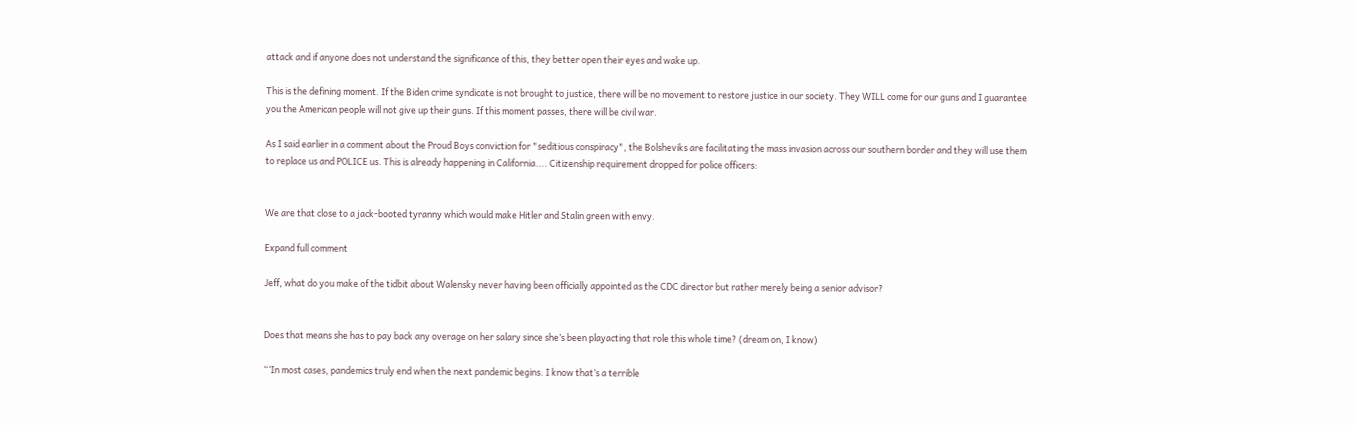attack and if anyone does not understand the significance of this, they better open their eyes and wake up.

This is the defining moment. If the Biden crime syndicate is not brought to justice, there will be no movement to restore justice in our society. They WILL come for our guns and I guarantee you the American people will not give up their guns. If this moment passes, there will be civil war.

As I said earlier in a comment about the Proud Boys conviction for "seditious conspiracy", the Bolsheviks are facilitating the mass invasion across our southern border and they will use them to replace us and POLICE us. This is already happening in California.... Citizenship requirement dropped for police officers:


We are that close to a jack-booted tyranny which would make Hitler and Stalin green with envy.

Expand full comment

Jeff, what do you make of the tidbit about Walensky never having been officially appointed as the CDC director but rather merely being a senior advisor?


Does that means she has to pay back any overage on her salary since she’s been playacting that role this whole time? (dream on, I know)

“‘In most cases, pandemics truly end when the next pandemic begins. I know that’s a terrible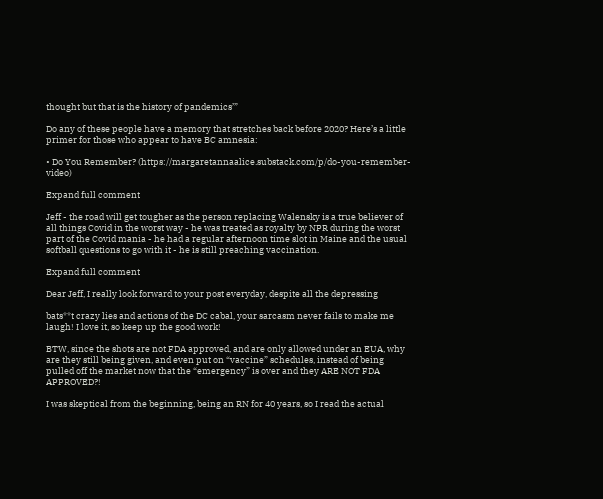thought but that is the history of pandemics’”

Do any of these people have a memory that stretches back before 2020? Here’s a little primer for those who appear to have BC amnesia:

• Do You Remember? (https://margaretannaalice.substack.com/p/do-you-remember-video)

Expand full comment

Jeff - the road will get tougher as the person replacing Walensky is a true believer of all things Covid in the worst way - he was treated as royalty by NPR during the worst part of the Covid mania - he had a regular afternoon time slot in Maine and the usual softball questions to go with it - he is still preaching vaccination.

Expand full comment

Dear Jeff, I really look forward to your post everyday, despite all the depressing

bats**t crazy lies and actions of the DC cabal, your sarcasm never fails to make me laugh! I love it, so keep up the good work!

BTW, since the shots are not FDA approved, and are only allowed under an EUA, why are they still being given, and even put on “vaccine” schedules, instead of being pulled off the market now that the “emergency” is over and they ARE NOT FDA APPROVED?!

I was skeptical from the beginning, being an RN for 40 years, so I read the actual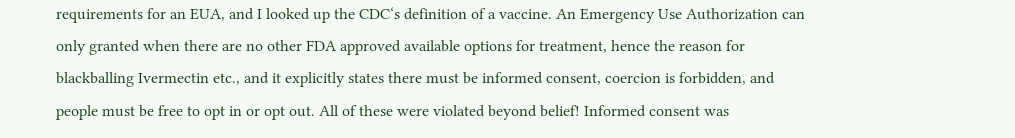requirements for an EUA, and I looked up the CDC‘s definition of a vaccine. An Emergency Use Authorization can only granted when there are no other FDA approved available options for treatment, hence the reason for blackballing Ivermectin etc., and it explicitly states there must be informed consent, coercion is forbidden, and people must be free to opt in or opt out. All of these were violated beyond belief! Informed consent was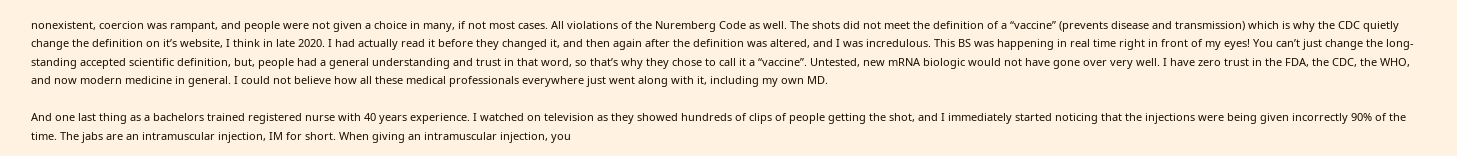nonexistent, coercion was rampant, and people were not given a choice in many, if not most cases. All violations of the Nuremberg Code as well. The shots did not meet the definition of a “vaccine” (prevents disease and transmission) which is why the CDC quietly change the definition on it’s website, I think in late 2020. I had actually read it before they changed it, and then again after the definition was altered, and I was incredulous. This BS was happening in real time right in front of my eyes! You can’t just change the long-standing accepted scientific definition, but, people had a general understanding and trust in that word, so that’s why they chose to call it a “vaccine”. Untested, new mRNA biologic would not have gone over very well. I have zero trust in the FDA, the CDC, the WHO, and now modern medicine in general. I could not believe how all these medical professionals everywhere just went along with it, including my own MD.

And one last thing as a bachelors trained registered nurse with 40 years experience. I watched on television as they showed hundreds of clips of people getting the shot, and I immediately started noticing that the injections were being given incorrectly 90% of the time. The jabs are an intramuscular injection, IM for short. When giving an intramuscular injection, you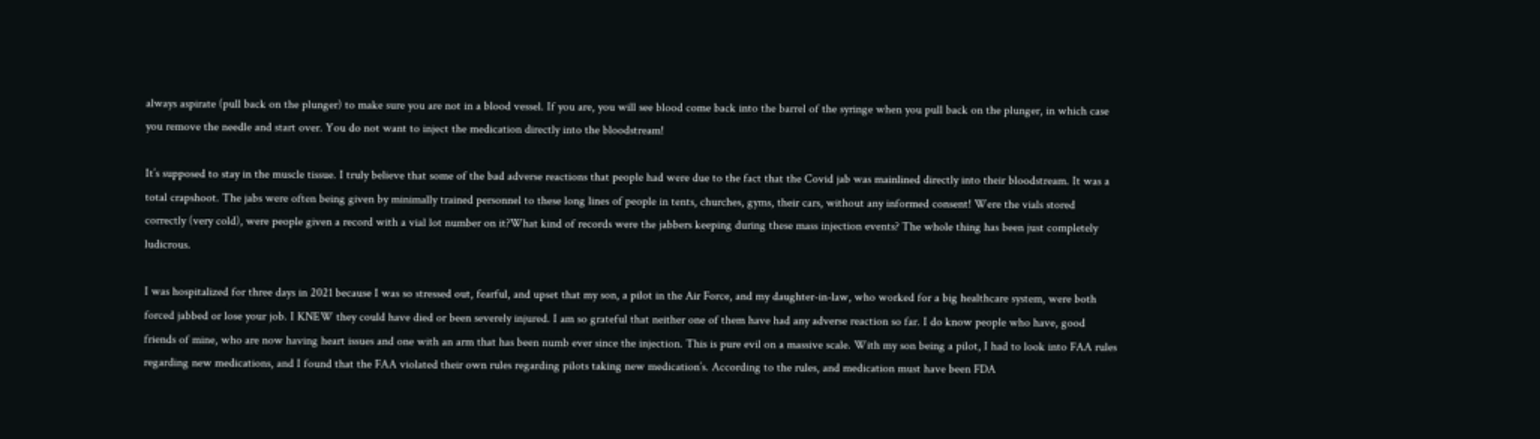always aspirate (pull back on the plunger) to make sure you are not in a blood vessel. If you are, you will see blood come back into the barrel of the syringe when you pull back on the plunger, in which case you remove the needle and start over. You do not want to inject the medication directly into the bloodstream!

It’s supposed to stay in the muscle tissue. I truly believe that some of the bad adverse reactions that people had were due to the fact that the Covid jab was mainlined directly into their bloodstream. It was a total crapshoot. The jabs were often being given by minimally trained personnel to these long lines of people in tents, churches, gyms, their cars, without any informed consent! Were the vials stored correctly (very cold), were people given a record with a vial lot number on it?What kind of records were the jabbers keeping during these mass injection events? The whole thing has been just completely ludicrous.

I was hospitalized for three days in 2021 because I was so stressed out, fearful, and upset that my son, a pilot in the Air Force, and my daughter-in-law, who worked for a big healthcare system, were both forced jabbed or lose your job. I KNEW they could have died or been severely injured. I am so grateful that neither one of them have had any adverse reaction so far. I do know people who have, good friends of mine, who are now having heart issues and one with an arm that has been numb ever since the injection. This is pure evil on a massive scale. With my son being a pilot, I had to look into FAA rules regarding new medications, and I found that the FAA violated their own rules regarding pilots taking new medication’s. According to the rules, and medication must have been FDA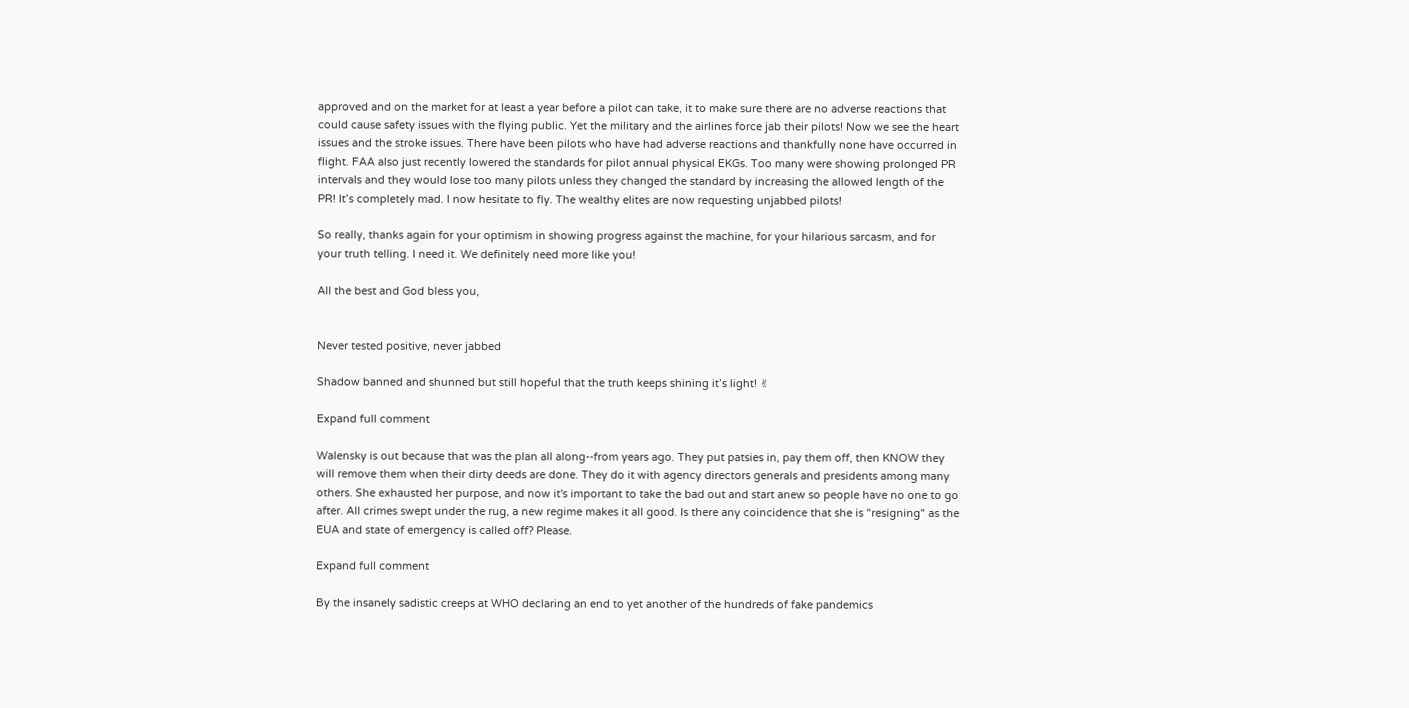approved and on the market for at least a year before a pilot can take, it to make sure there are no adverse reactions that could cause safety issues with the flying public. Yet the military and the airlines force jab their pilots! Now we see the heart issues and the stroke issues. There have been pilots who have had adverse reactions and thankfully none have occurred in flight. FAA also just recently lowered the standards for pilot annual physical EKGs. Too many were showing prolonged PR intervals and they would lose too many pilots unless they changed the standard by increasing the allowed length of the PR! It’s completely mad. I now hesitate to fly. The wealthy elites are now requesting unjabbed pilots!

So really, thanks again for your optimism in showing progress against the machine, for your hilarious sarcasm, and for your truth telling. I need it. We definitely need more like you!

All the best and God bless you,


Never tested positive, never jabbed

Shadow banned and shunned but still hopeful that the truth keeps shining it’s light! ✌

Expand full comment

Walensky is out because that was the plan all along--from years ago. They put patsies in, pay them off, then KNOW they will remove them when their dirty deeds are done. They do it with agency directors generals and presidents among many others. She exhausted her purpose, and now it's important to take the bad out and start anew so people have no one to go after. All crimes swept under the rug, a new regime makes it all good. Is there any coincidence that she is "resigning" as the EUA and state of emergency is called off? Please.

Expand full comment

By the insanely sadistic creeps at WHO declaring an end to yet another of the hundreds of fake pandemics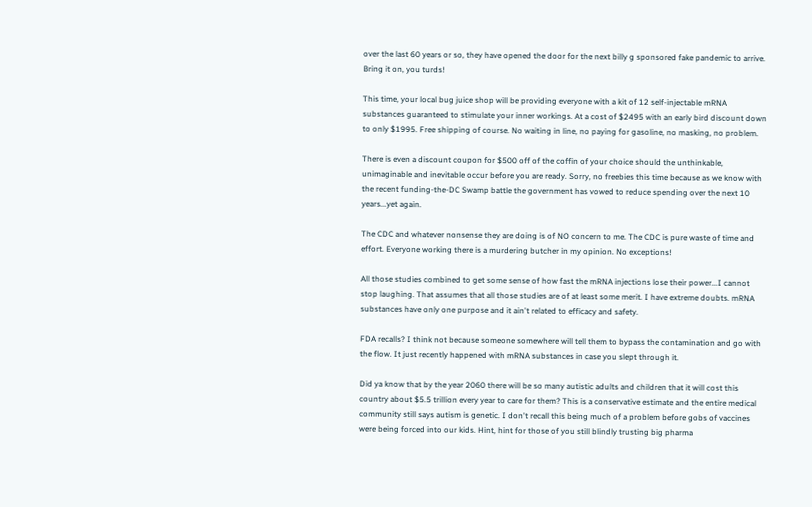over the last 60 years or so, they have opened the door for the next billy g sponsored fake pandemic to arrive. Bring it on, you turds!

This time, your local bug juice shop will be providing everyone with a kit of 12 self-injectable mRNA substances guaranteed to stimulate your inner workings. At a cost of $2495 with an early bird discount down to only $1995. Free shipping of course. No waiting in line, no paying for gasoline, no masking, no problem.

There is even a discount coupon for $500 off of the coffin of your choice should the unthinkable, unimaginable and inevitable occur before you are ready. Sorry, no freebies this time because as we know with the recent funding-the-DC Swamp battle the government has vowed to reduce spending over the next 10 years...yet again.

The CDC and whatever nonsense they are doing is of NO concern to me. The CDC is pure waste of time and effort. Everyone working there is a murdering butcher in my opinion. No exceptions!

All those studies combined to get some sense of how fast the mRNA injections lose their power...I cannot stop laughing. That assumes that all those studies are of at least some merit. I have extreme doubts. mRNA substances have only one purpose and it ain't related to efficacy and safety.

FDA recalls? I think not because someone somewhere will tell them to bypass the contamination and go with the flow. It just recently happened with mRNA substances in case you slept through it.

Did ya know that by the year 2060 there will be so many autistic adults and children that it will cost this country about $5.5 trillion every year to care for them? This is a conservative estimate and the entire medical community still says autism is genetic. I don't recall this being much of a problem before gobs of vaccines were being forced into our kids. Hint, hint for those of you still blindly trusting big pharma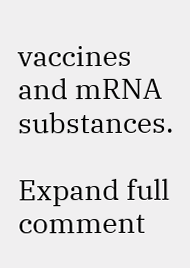vaccines and mRNA substances.

Expand full comment